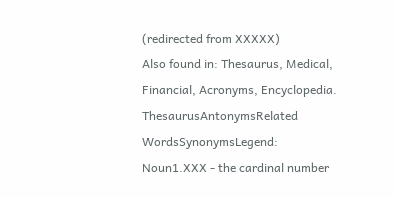(redirected from XXXXX)
Also found in: Thesaurus, Medical, Financial, Acronyms, Encyclopedia.
ThesaurusAntonymsRelated WordsSynonymsLegend:
Noun1.XXX - the cardinal number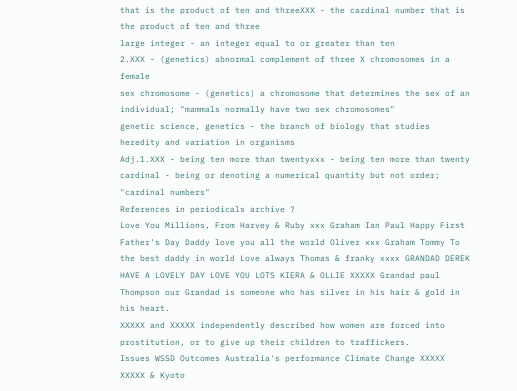that is the product of ten and threeXXX - the cardinal number that is the product of ten and three
large integer - an integer equal to or greater than ten
2.XXX - (genetics) abnormal complement of three X chromosomes in a female
sex chromosome - (genetics) a chromosome that determines the sex of an individual; "mammals normally have two sex chromosomes"
genetic science, genetics - the branch of biology that studies heredity and variation in organisms
Adj.1.XXX - being ten more than twentyxxx - being ten more than twenty
cardinal - being or denoting a numerical quantity but not order; "cardinal numbers"
References in periodicals archive ?
Love You Millions, From Harvey & Ruby xxx Graham Ian Paul Happy First Father's Day Daddy love you all the world Oliver xxx Graham Tommy To the best daddy in world Love always Thomas & franky xxxx GRANDAD DEREK HAVE A LOVELY DAY LOVE YOU LOTS KIERA & OLLIE XXXXX Grandad paul Thompson our Grandad is someone who has silver in his hair & gold in his heart.
XXXXX and XXXXX independently described how women are forced into prostitution, or to give up their children to traffickers.
Issues WSSD Outcomes Australia's performance Climate Change XXXXX XXXXX & Kyoto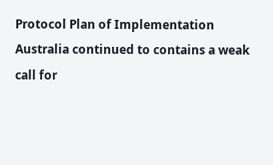Protocol Plan of Implementation Australia continued to contains a weak call for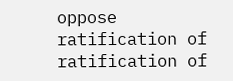oppose ratification of ratification of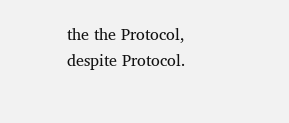the the Protocol, despite Protocol.